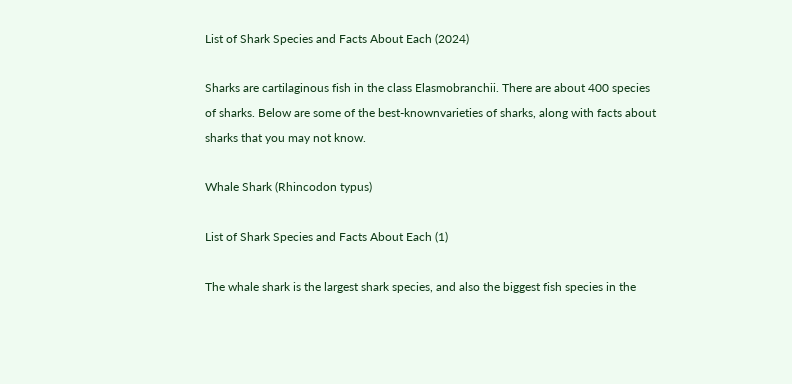List of Shark Species and Facts About Each (2024)

Sharks are cartilaginous fish in the class Elasmobranchii. There are about 400 species of sharks. Below are some of the best-knownvarieties of sharks, along with facts about sharks that you may not know.

Whale Shark (Rhincodon typus)

List of Shark Species and Facts About Each (1)

The whale shark is the largest shark species, and also the biggest fish species in the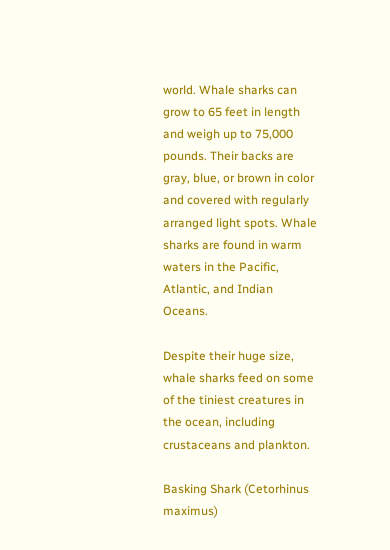world. Whale sharks can grow to 65 feet in length and weigh up to 75,000 pounds. Their backs are gray, blue, or brown in color and covered with regularly arranged light spots. Whale sharks are found in warm waters in the Pacific, Atlantic, and Indian Oceans.

Despite their huge size, whale sharks feed on some of the tiniest creatures in the ocean, including crustaceans and plankton.

Basking Shark (Cetorhinus maximus)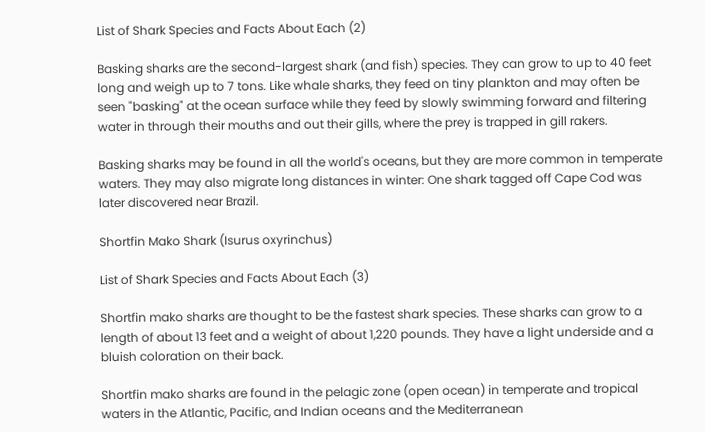List of Shark Species and Facts About Each (2)

Basking sharks are the second-largest shark (and fish) species. They can grow to up to 40 feet long and weigh up to 7 tons. Like whale sharks, they feed on tiny plankton and may often be seen "basking" at the ocean surface while they feed by slowly swimming forward and filtering water in through their mouths and out their gills, where the prey is trapped in gill rakers.

Basking sharks may be found in all the world's oceans, but they are more common in temperate waters. They may also migrate long distances in winter: One shark tagged off Cape Cod was later discovered near Brazil.

Shortfin Mako Shark (Isurus oxyrinchus)

List of Shark Species and Facts About Each (3)

Shortfin mako sharks are thought to be the fastest shark species. These sharks can grow to a length of about 13 feet and a weight of about 1,220 pounds. They have a light underside and a bluish coloration on their back.

Shortfin mako sharks are found in the pelagic zone (open ocean) in temperate and tropical waters in the Atlantic, Pacific, and Indian oceans and the Mediterranean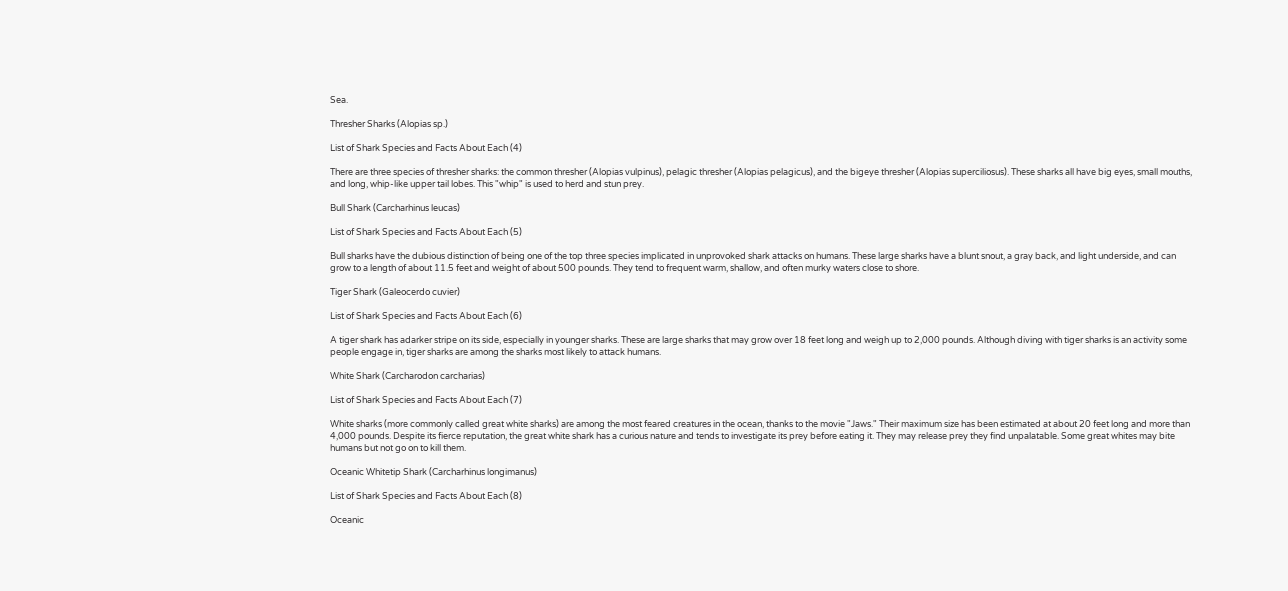Sea.

Thresher Sharks (Alopias sp.)

List of Shark Species and Facts About Each (4)

There are three species of thresher sharks: the common thresher (Alopias vulpinus), pelagic thresher (Alopias pelagicus), and the bigeye thresher (Alopias superciliosus). These sharks all have big eyes, small mouths, and long, whip-like upper tail lobes. This "whip" is used to herd and stun prey.

Bull Shark (Carcharhinus leucas)

List of Shark Species and Facts About Each (5)

Bull sharks have the dubious distinction of being one of the top three species implicated in unprovoked shark attacks on humans. These large sharks have a blunt snout, a gray back, and light underside, and can grow to a length of about 11.5 feet and weight of about 500 pounds. They tend to frequent warm, shallow, and often murky waters close to shore.

Tiger Shark (Galeocerdo cuvier)

List of Shark Species and Facts About Each (6)

A tiger shark has adarker stripe on its side, especially in younger sharks. These are large sharks that may grow over 18 feet long and weigh up to 2,000 pounds. Although diving with tiger sharks is an activity some people engage in, tiger sharks are among the sharks most likely to attack humans.

White Shark (Carcharodon carcharias)

List of Shark Species and Facts About Each (7)

White sharks (more commonly called great white sharks) are among the most feared creatures in the ocean, thanks to the movie "Jaws." Their maximum size has been estimated at about 20 feet long and more than 4,000 pounds. Despite its fierce reputation, the great white shark has a curious nature and tends to investigate its prey before eating it. They may release prey they find unpalatable. Some great whites may bite humans but not go on to kill them.

Oceanic Whitetip Shark (Carcharhinus longimanus)

List of Shark Species and Facts About Each (8)

Oceanic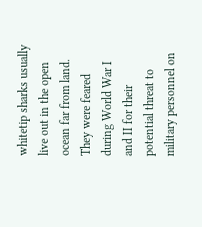whitetip sharks usually live out in the open ocean far from land. They were feared during World War I and II for their potential threat to military personnel on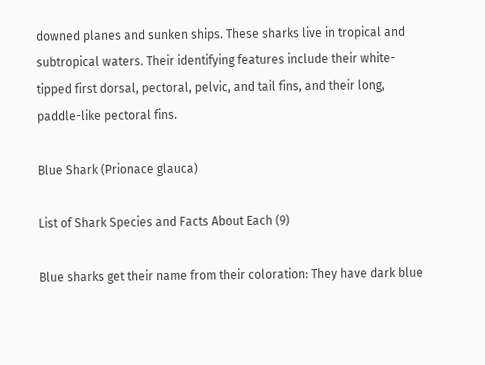downed planes and sunken ships. These sharks live in tropical and subtropical waters. Their identifying features include their white-tipped first dorsal, pectoral, pelvic, and tail fins, and their long, paddle-like pectoral fins.

Blue Shark (Prionace glauca)

List of Shark Species and Facts About Each (9)

Blue sharks get their name from their coloration: They have dark blue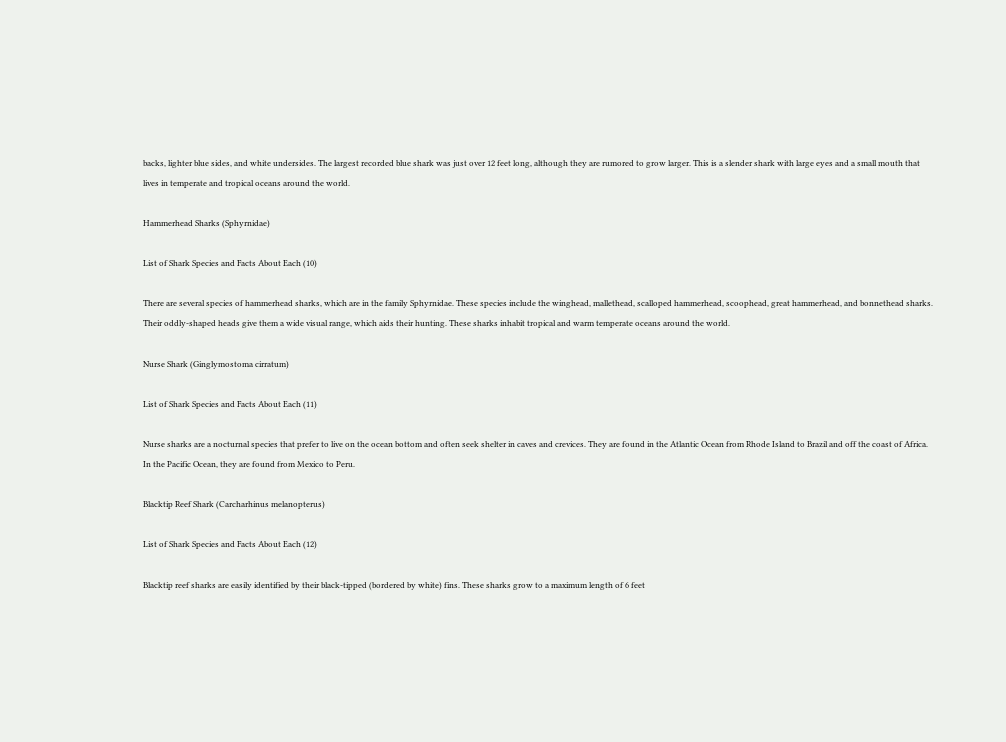backs, lighter blue sides, and white undersides. The largest recorded blue shark was just over 12 feet long, although they are rumored to grow larger. This is a slender shark with large eyes and a small mouth that lives in temperate and tropical oceans around the world.

Hammerhead Sharks (Sphyrnidae)

List of Shark Species and Facts About Each (10)

There are several species of hammerhead sharks, which are in the family Sphyrnidae. These species include the winghead, mallethead, scalloped hammerhead, scoophead, great hammerhead, and bonnethead sharks. Their oddly-shaped heads give them a wide visual range, which aids their hunting. These sharks inhabit tropical and warm temperate oceans around the world.

Nurse Shark (Ginglymostoma cirratum)

List of Shark Species and Facts About Each (11)

Nurse sharks are a nocturnal species that prefer to live on the ocean bottom and often seek shelter in caves and crevices. They are found in the Atlantic Ocean from Rhode Island to Brazil and off the coast of Africa. In the Pacific Ocean, they are found from Mexico to Peru.

Blacktip Reef Shark (Carcharhinus melanopterus)

List of Shark Species and Facts About Each (12)

Blacktip reef sharks are easily identified by their black-tipped (bordered by white) fins. These sharks grow to a maximum length of 6 feet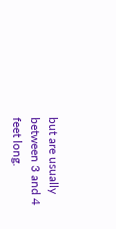but are usually between 3 and 4 feet long.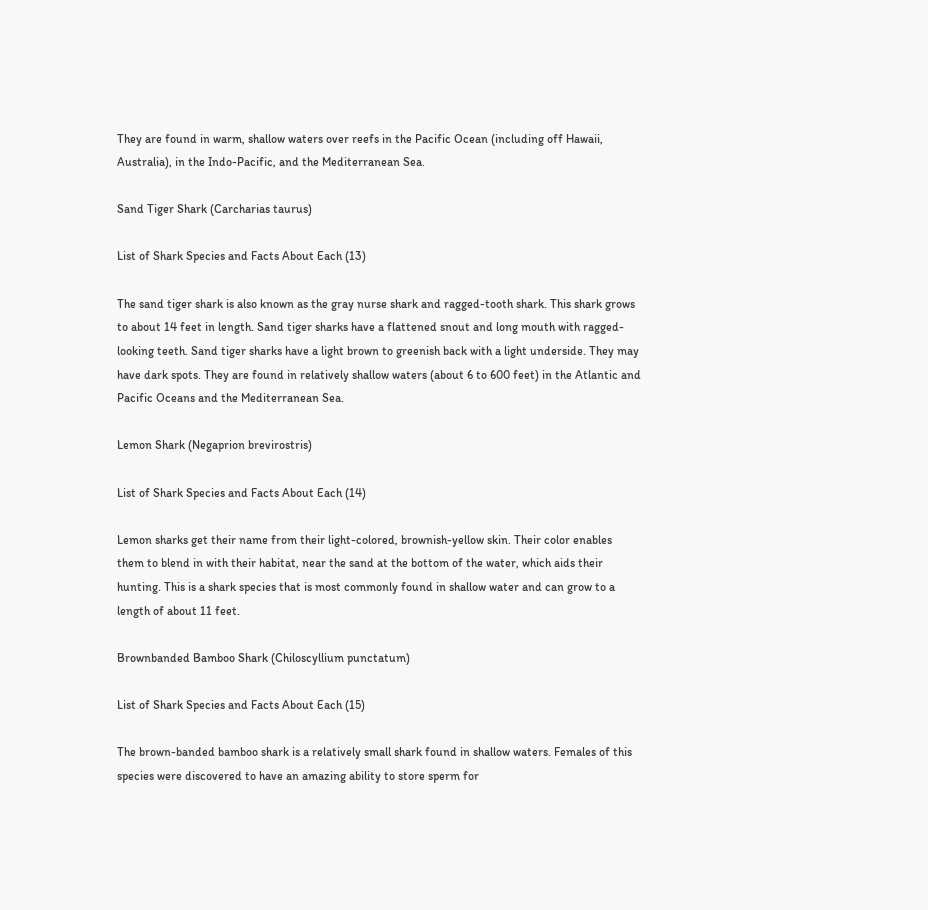They are found in warm, shallow waters over reefs in the Pacific Ocean (including off Hawaii, Australia), in the Indo-Pacific, and the Mediterranean Sea.

Sand Tiger Shark (Carcharias taurus)

List of Shark Species and Facts About Each (13)

The sand tiger shark is also known as the gray nurse shark and ragged-tooth shark. This shark grows to about 14 feet in length. Sand tiger sharks have a flattened snout and long mouth with ragged-looking teeth. Sand tiger sharks have a light brown to greenish back with a light underside. They may have dark spots. They are found in relatively shallow waters (about 6 to 600 feet) in the Atlantic and Pacific Oceans and the Mediterranean Sea.

Lemon Shark (Negaprion brevirostris)

List of Shark Species and Facts About Each (14)

Lemon sharks get their name from their light-colored, brownish-yellow skin. Their color enables them to blend in with their habitat, near the sand at the bottom of the water, which aids their hunting. This is a shark species that is most commonly found in shallow water and can grow to a length of about 11 feet.

Brownbanded Bamboo Shark (Chiloscyllium punctatum)

List of Shark Species and Facts About Each (15)

The brown-banded bamboo shark is a relatively small shark found in shallow waters. Females of this species were discovered to have an amazing ability to store sperm for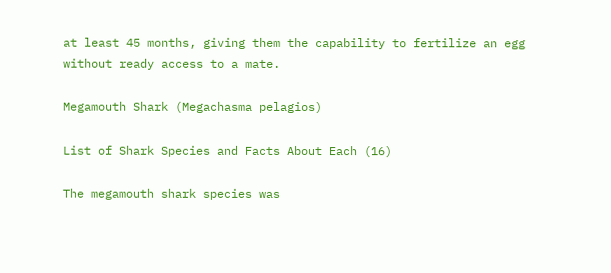at least 45 months, giving them the capability to fertilize an egg without ready access to a mate.

Megamouth Shark (Megachasma pelagios)

List of Shark Species and Facts About Each (16)

The megamouth shark species was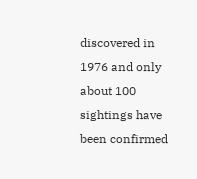discovered in 1976 and only about 100 sightings have been confirmed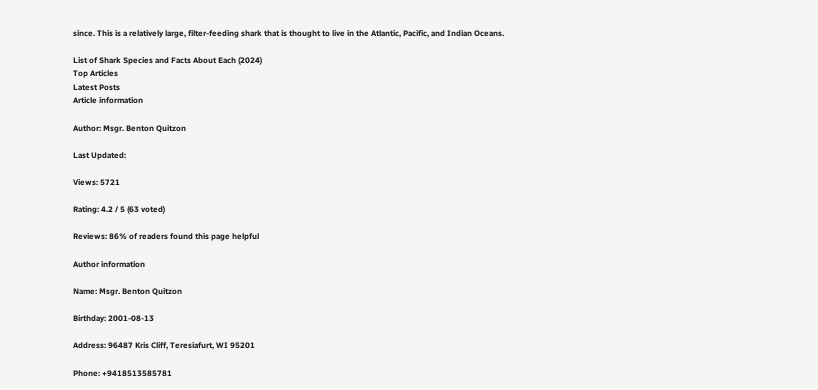since. This is a relatively large, filter-feeding shark that is thought to live in the Atlantic, Pacific, and Indian Oceans.

List of Shark Species and Facts About Each (2024)
Top Articles
Latest Posts
Article information

Author: Msgr. Benton Quitzon

Last Updated:

Views: 5721

Rating: 4.2 / 5 (63 voted)

Reviews: 86% of readers found this page helpful

Author information

Name: Msgr. Benton Quitzon

Birthday: 2001-08-13

Address: 96487 Kris Cliff, Teresiafurt, WI 95201

Phone: +9418513585781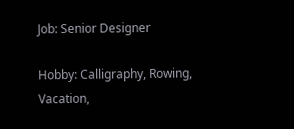Job: Senior Designer

Hobby: Calligraphy, Rowing, Vacation,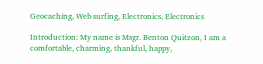Geocaching, Web surfing, Electronics, Electronics

Introduction: My name is Msgr. Benton Quitzon, I am a comfortable, charming, thankful, happy,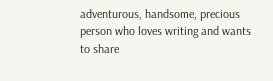adventurous, handsome, precious person who loves writing and wants to share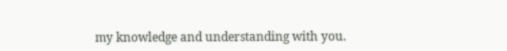my knowledge and understanding with you.